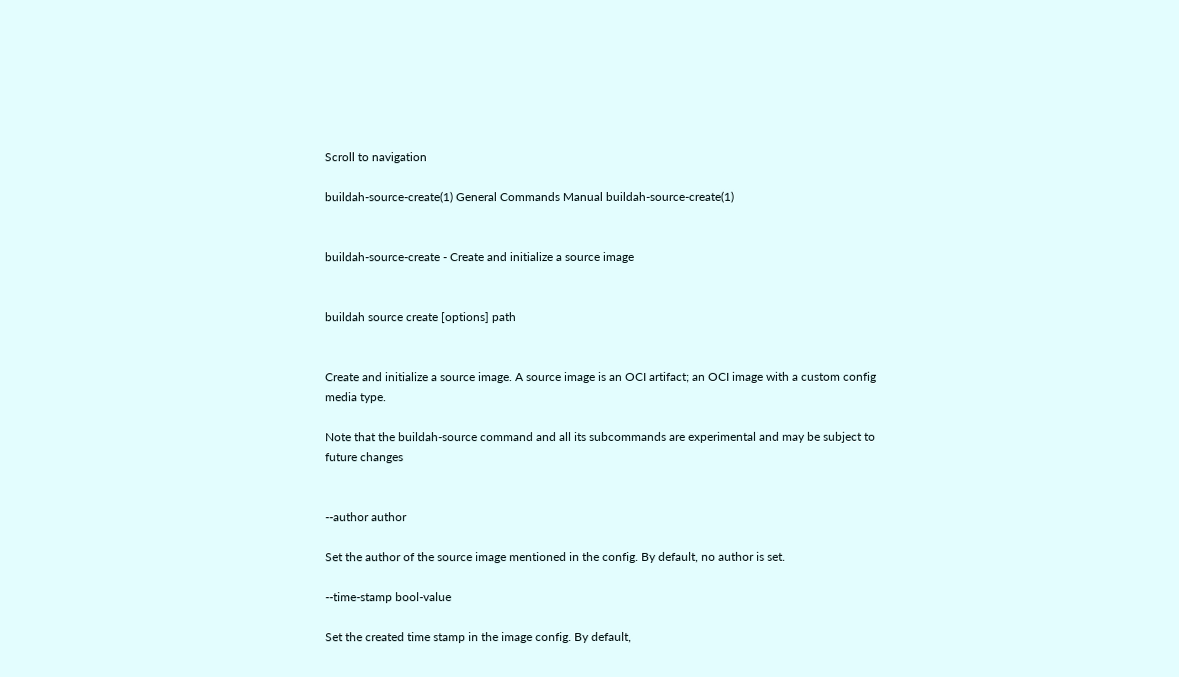Scroll to navigation

buildah-source-create(1) General Commands Manual buildah-source-create(1)


buildah-source-create - Create and initialize a source image


buildah source create [options] path


Create and initialize a source image. A source image is an OCI artifact; an OCI image with a custom config media type.

Note that the buildah-source command and all its subcommands are experimental and may be subject to future changes


--author author

Set the author of the source image mentioned in the config. By default, no author is set.

--time-stamp bool-value

Set the created time stamp in the image config. By default,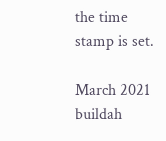the time stamp is set.

March 2021 buildah